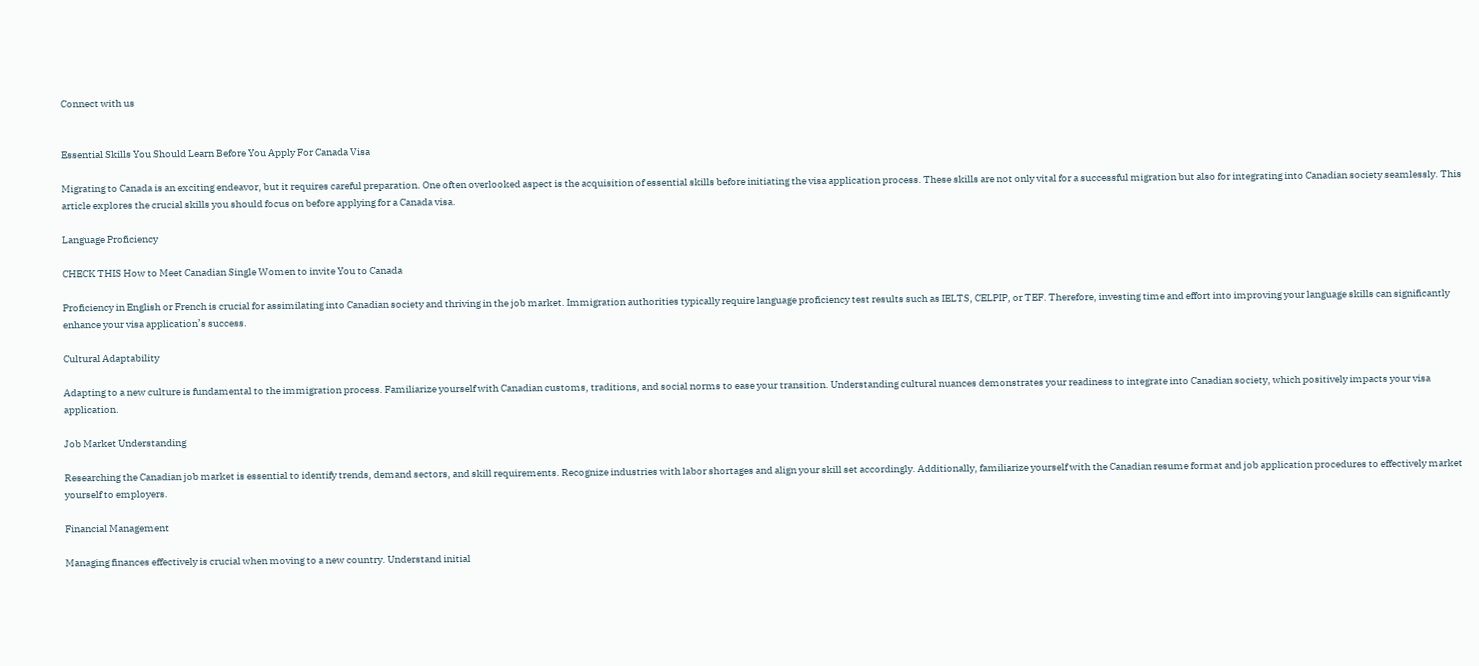Connect with us


Essential Skills You Should Learn Before You Apply For Canada Visa

Migrating to Canada is an exciting endeavor, but it requires careful preparation. One often overlooked aspect is the acquisition of essential skills before initiating the visa application process. These skills are not only vital for a successful migration but also for integrating into Canadian society seamlessly. This article explores the crucial skills you should focus on before applying for a Canada visa.

Language Proficiency

CHECK THIS How to Meet Canadian Single Women to invite You to Canada

Proficiency in English or French is crucial for assimilating into Canadian society and thriving in the job market. Immigration authorities typically require language proficiency test results such as IELTS, CELPIP, or TEF. Therefore, investing time and effort into improving your language skills can significantly enhance your visa application’s success.

Cultural Adaptability

Adapting to a new culture is fundamental to the immigration process. Familiarize yourself with Canadian customs, traditions, and social norms to ease your transition. Understanding cultural nuances demonstrates your readiness to integrate into Canadian society, which positively impacts your visa application.

Job Market Understanding

Researching the Canadian job market is essential to identify trends, demand sectors, and skill requirements. Recognize industries with labor shortages and align your skill set accordingly. Additionally, familiarize yourself with the Canadian resume format and job application procedures to effectively market yourself to employers.

Financial Management

Managing finances effectively is crucial when moving to a new country. Understand initial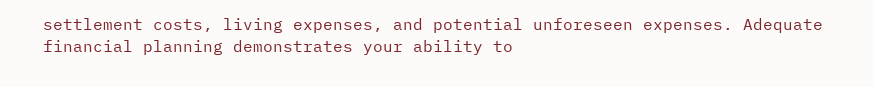settlement costs, living expenses, and potential unforeseen expenses. Adequate financial planning demonstrates your ability to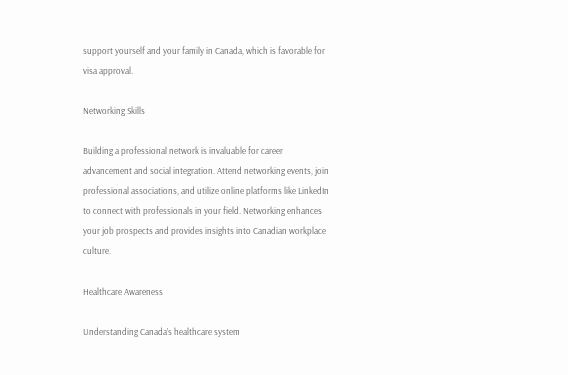support yourself and your family in Canada, which is favorable for visa approval.

Networking Skills

Building a professional network is invaluable for career advancement and social integration. Attend networking events, join professional associations, and utilize online platforms like LinkedIn to connect with professionals in your field. Networking enhances your job prospects and provides insights into Canadian workplace culture.

Healthcare Awareness

Understanding Canada’s healthcare system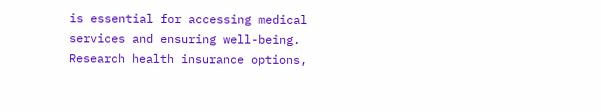is essential for accessing medical services and ensuring well-being. Research health insurance options,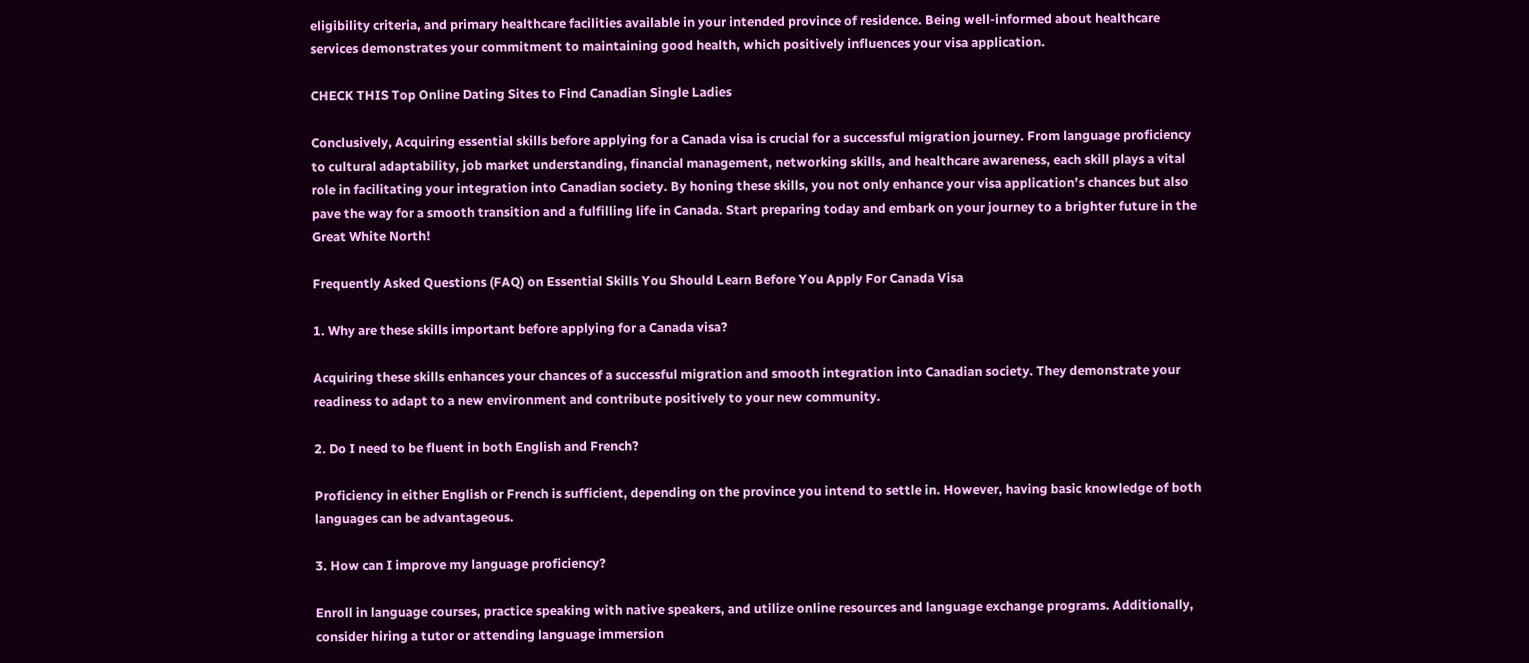eligibility criteria, and primary healthcare facilities available in your intended province of residence. Being well-informed about healthcare services demonstrates your commitment to maintaining good health, which positively influences your visa application.

CHECK THIS Top Online Dating Sites to Find Canadian Single Ladies

Conclusively, Acquiring essential skills before applying for a Canada visa is crucial for a successful migration journey. From language proficiency to cultural adaptability, job market understanding, financial management, networking skills, and healthcare awareness, each skill plays a vital role in facilitating your integration into Canadian society. By honing these skills, you not only enhance your visa application’s chances but also pave the way for a smooth transition and a fulfilling life in Canada. Start preparing today and embark on your journey to a brighter future in the Great White North!

Frequently Asked Questions (FAQ) on Essential Skills You Should Learn Before You Apply For Canada Visa

1. Why are these skills important before applying for a Canada visa?

Acquiring these skills enhances your chances of a successful migration and smooth integration into Canadian society. They demonstrate your readiness to adapt to a new environment and contribute positively to your new community.

2. Do I need to be fluent in both English and French?

Proficiency in either English or French is sufficient, depending on the province you intend to settle in. However, having basic knowledge of both languages can be advantageous.

3. How can I improve my language proficiency?

Enroll in language courses, practice speaking with native speakers, and utilize online resources and language exchange programs. Additionally, consider hiring a tutor or attending language immersion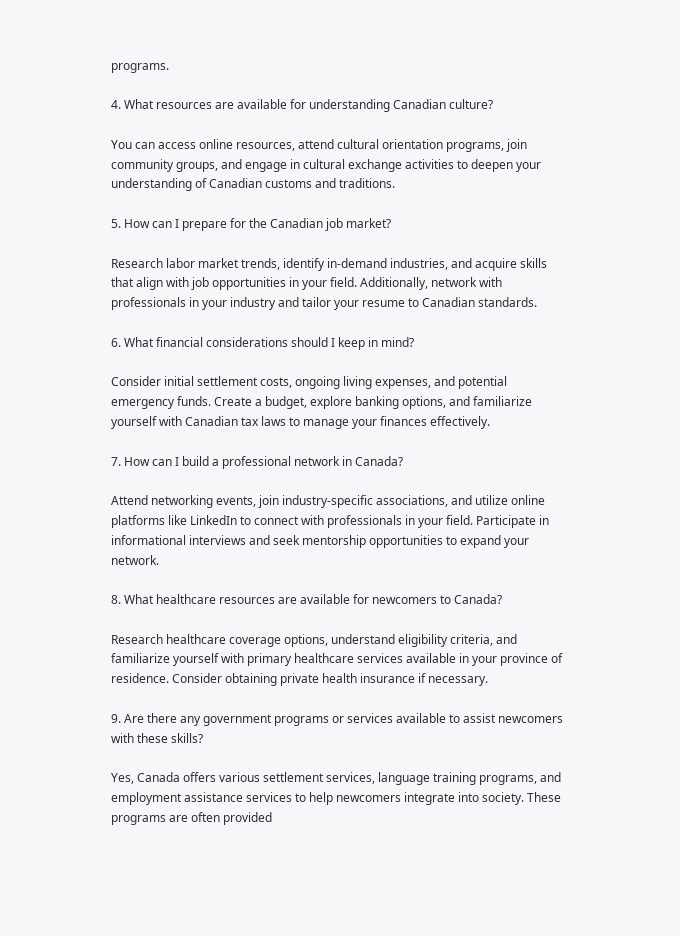programs.

4. What resources are available for understanding Canadian culture?

You can access online resources, attend cultural orientation programs, join community groups, and engage in cultural exchange activities to deepen your understanding of Canadian customs and traditions.

5. How can I prepare for the Canadian job market?

Research labor market trends, identify in-demand industries, and acquire skills that align with job opportunities in your field. Additionally, network with professionals in your industry and tailor your resume to Canadian standards.

6. What financial considerations should I keep in mind?

Consider initial settlement costs, ongoing living expenses, and potential emergency funds. Create a budget, explore banking options, and familiarize yourself with Canadian tax laws to manage your finances effectively.

7. How can I build a professional network in Canada?

Attend networking events, join industry-specific associations, and utilize online platforms like LinkedIn to connect with professionals in your field. Participate in informational interviews and seek mentorship opportunities to expand your network.

8. What healthcare resources are available for newcomers to Canada?

Research healthcare coverage options, understand eligibility criteria, and familiarize yourself with primary healthcare services available in your province of residence. Consider obtaining private health insurance if necessary.

9. Are there any government programs or services available to assist newcomers with these skills?

Yes, Canada offers various settlement services, language training programs, and employment assistance services to help newcomers integrate into society. These programs are often provided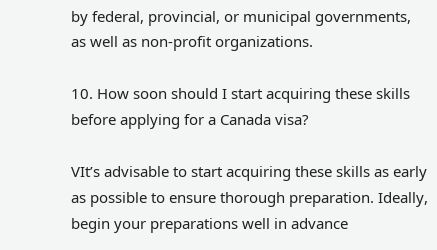by federal, provincial, or municipal governments, as well as non-profit organizations.

10. How soon should I start acquiring these skills before applying for a Canada visa?

VIt’s advisable to start acquiring these skills as early as possible to ensure thorough preparation. Ideally, begin your preparations well in advance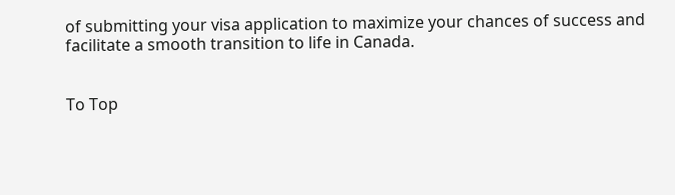of submitting your visa application to maximize your chances of success and facilitate a smooth transition to life in Canada.


To Top